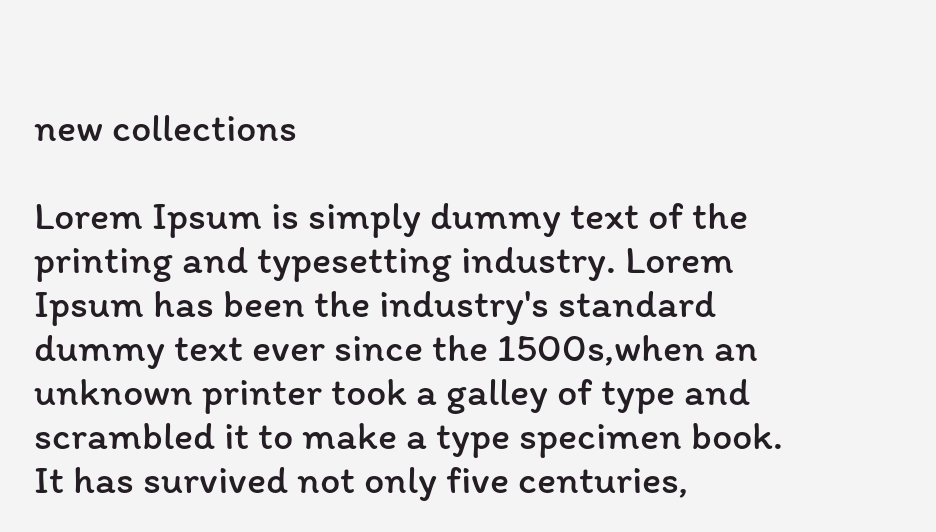new collections

Lorem Ipsum is simply dummy text of the printing and typesetting industry. Lorem Ipsum has been the industry's standard dummy text ever since the 1500s,when an unknown printer took a galley of type and scrambled it to make a type specimen book. It has survived not only five centuries,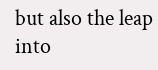but also the leap into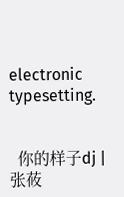electronic typesetting.


  你的样子dj | 张莜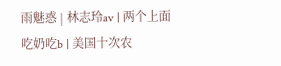雨魅惑 | 林志玲av | 两个上面吃奶吃b | 美国十次农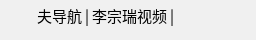夫导航 | 李宗瑞视频 |